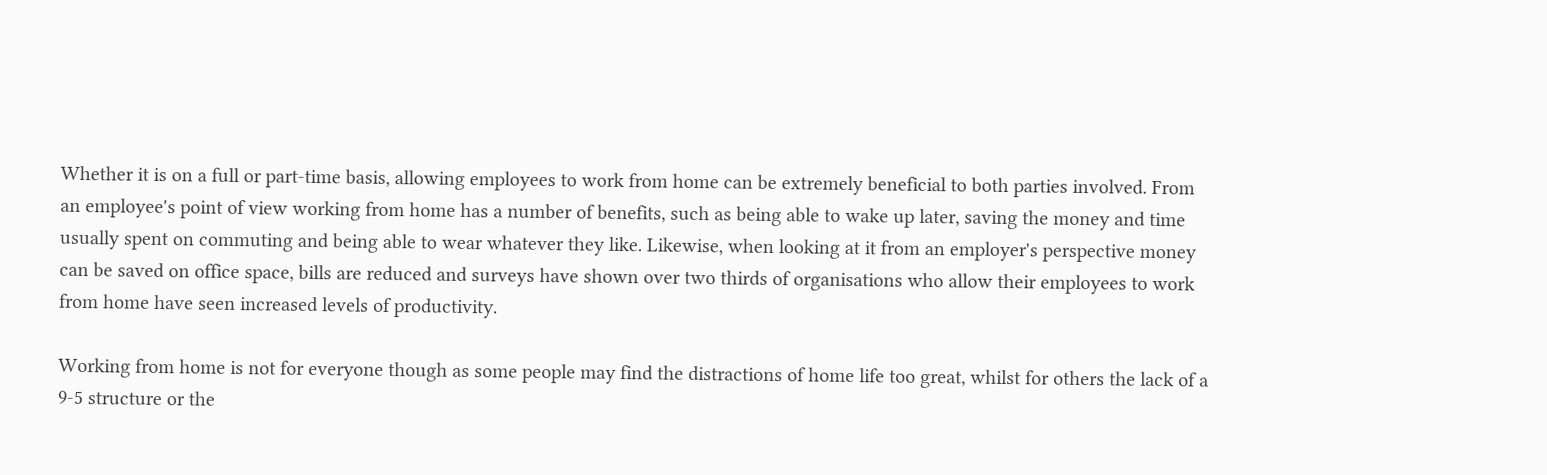Whether it is on a full or part-time basis, allowing employees to work from home can be extremely beneficial to both parties involved. From an employee's point of view working from home has a number of benefits, such as being able to wake up later, saving the money and time usually spent on commuting and being able to wear whatever they like. Likewise, when looking at it from an employer's perspective money can be saved on office space, bills are reduced and surveys have shown over two thirds of organisations who allow their employees to work from home have seen increased levels of productivity.

Working from home is not for everyone though as some people may find the distractions of home life too great, whilst for others the lack of a 9-5 structure or the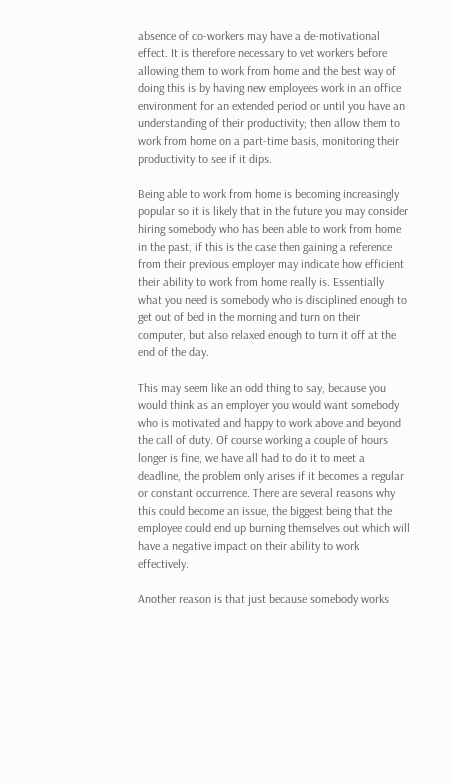absence of co-workers may have a de-motivational effect. It is therefore necessary to vet workers before allowing them to work from home and the best way of doing this is by having new employees work in an office environment for an extended period or until you have an understanding of their productivity; then allow them to work from home on a part-time basis, monitoring their productivity to see if it dips.

Being able to work from home is becoming increasingly popular so it is likely that in the future you may consider hiring somebody who has been able to work from home in the past, if this is the case then gaining a reference from their previous employer may indicate how efficient their ability to work from home really is. Essentially what you need is somebody who is disciplined enough to get out of bed in the morning and turn on their computer, but also relaxed enough to turn it off at the end of the day.

This may seem like an odd thing to say, because you would think as an employer you would want somebody who is motivated and happy to work above and beyond the call of duty. Of course working a couple of hours longer is fine, we have all had to do it to meet a deadline, the problem only arises if it becomes a regular or constant occurrence. There are several reasons why this could become an issue, the biggest being that the employee could end up burning themselves out which will have a negative impact on their ability to work effectively.

Another reason is that just because somebody works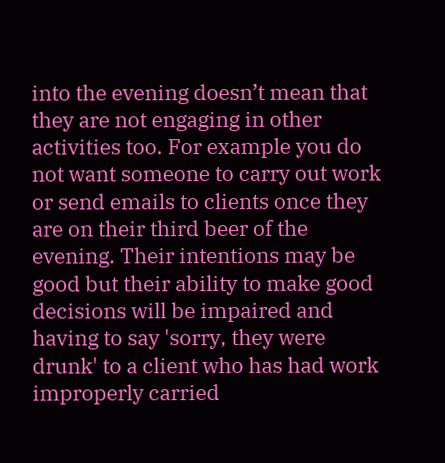into the evening doesn’t mean that they are not engaging in other activities too. For example you do not want someone to carry out work or send emails to clients once they are on their third beer of the evening. Their intentions may be good but their ability to make good decisions will be impaired and having to say 'sorry, they were drunk' to a client who has had work improperly carried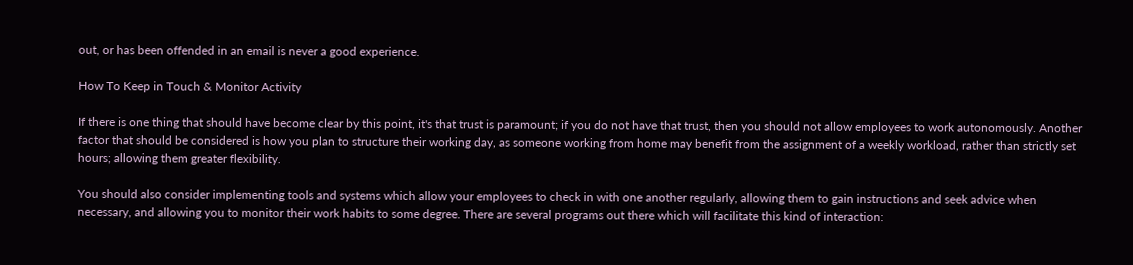out, or has been offended in an email is never a good experience.

How To Keep in Touch & Monitor Activity

If there is one thing that should have become clear by this point, it's that trust is paramount; if you do not have that trust, then you should not allow employees to work autonomously. Another factor that should be considered is how you plan to structure their working day, as someone working from home may benefit from the assignment of a weekly workload, rather than strictly set hours; allowing them greater flexibility.

You should also consider implementing tools and systems which allow your employees to check in with one another regularly, allowing them to gain instructions and seek advice when necessary, and allowing you to monitor their work habits to some degree. There are several programs out there which will facilitate this kind of interaction: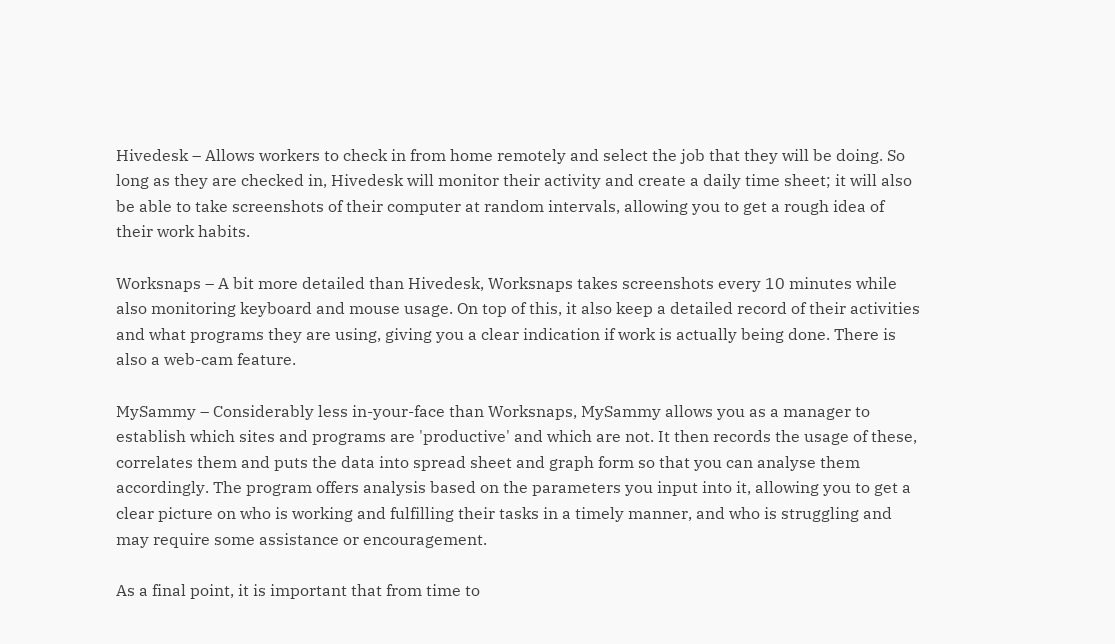Hivedesk – Allows workers to check in from home remotely and select the job that they will be doing. So long as they are checked in, Hivedesk will monitor their activity and create a daily time sheet; it will also be able to take screenshots of their computer at random intervals, allowing you to get a rough idea of their work habits.

Worksnaps – A bit more detailed than Hivedesk, Worksnaps takes screenshots every 10 minutes while also monitoring keyboard and mouse usage. On top of this, it also keep a detailed record of their activities and what programs they are using, giving you a clear indication if work is actually being done. There is also a web-cam feature.

MySammy – Considerably less in-your-face than Worksnaps, MySammy allows you as a manager to establish which sites and programs are 'productive' and which are not. It then records the usage of these, correlates them and puts the data into spread sheet and graph form so that you can analyse them accordingly. The program offers analysis based on the parameters you input into it, allowing you to get a clear picture on who is working and fulfilling their tasks in a timely manner, and who is struggling and may require some assistance or encouragement.

As a final point, it is important that from time to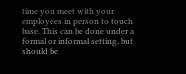time you meet with your employees in person to touch base. This can be done under a formal or informal setting, but should be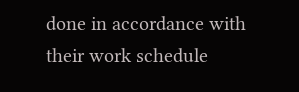done in accordance with their work schedule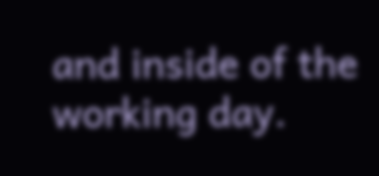and inside of the working day.